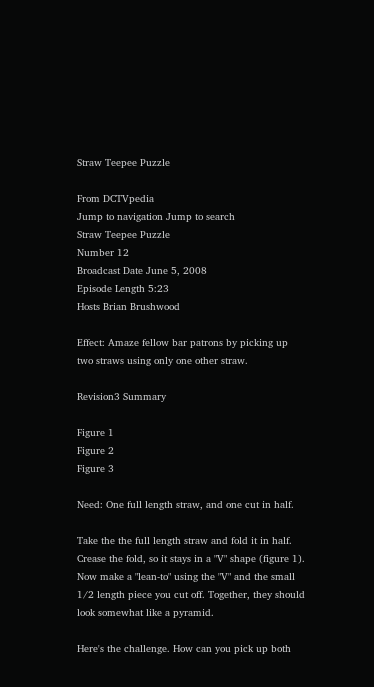Straw Teepee Puzzle

From DCTVpedia
Jump to navigation Jump to search
Straw Teepee Puzzle
Number 12
Broadcast Date June 5, 2008
Episode Length 5:23
Hosts Brian Brushwood

Effect: Amaze fellow bar patrons by picking up two straws using only one other straw.

Revision3 Summary

Figure 1
Figure 2
Figure 3

Need: One full length straw, and one cut in half.

Take the the full length straw and fold it in half. Crease the fold, so it stays in a "V" shape (figure 1). Now make a "lean-to" using the "V" and the small 1/2 length piece you cut off. Together, they should look somewhat like a pyramid.

Here's the challenge. How can you pick up both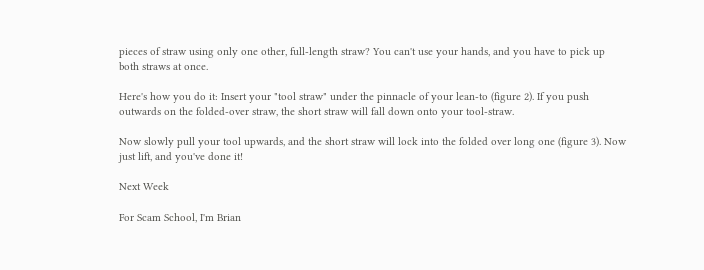pieces of straw using only one other, full-length straw? You can't use your hands, and you have to pick up both straws at once.

Here's how you do it: Insert your "tool straw" under the pinnacle of your lean-to (figure 2). If you push outwards on the folded-over straw, the short straw will fall down onto your tool-straw.

Now slowly pull your tool upwards, and the short straw will lock into the folded over long one (figure 3). Now just lift, and you've done it!

Next Week

For Scam School, I'm Brian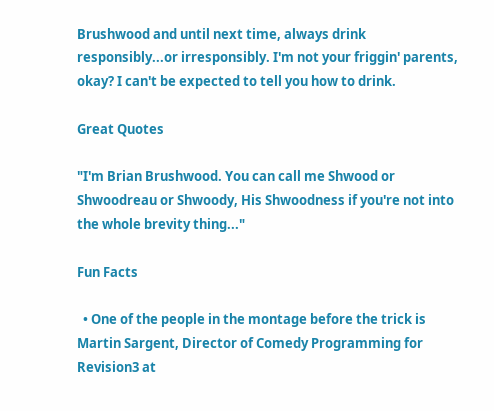Brushwood and until next time, always drink responsibly...or irresponsibly. I'm not your friggin' parents, okay? I can't be expected to tell you how to drink.

Great Quotes

"I'm Brian Brushwood. You can call me Shwood or Shwoodreau or Shwoody, His Shwoodness if you're not into the whole brevity thing..."

Fun Facts

  • One of the people in the montage before the trick is Martin Sargent, Director of Comedy Programming for Revision3 at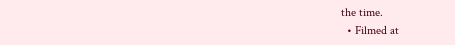the time.
  • Filmed at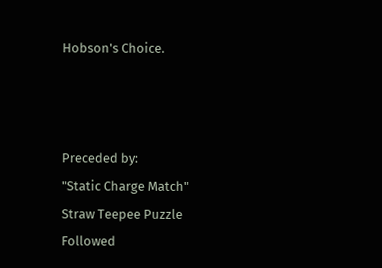Hobson's Choice.



Preceded by:
"Static Charge Match"
Straw Teepee Puzzle
Followed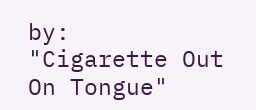by:
"Cigarette Out On Tongue"